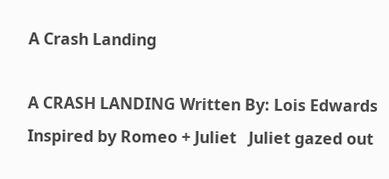A Crash Landing

A CRASH LANDING Written By: Lois Edwards Inspired by Romeo + Juliet   Juliet gazed out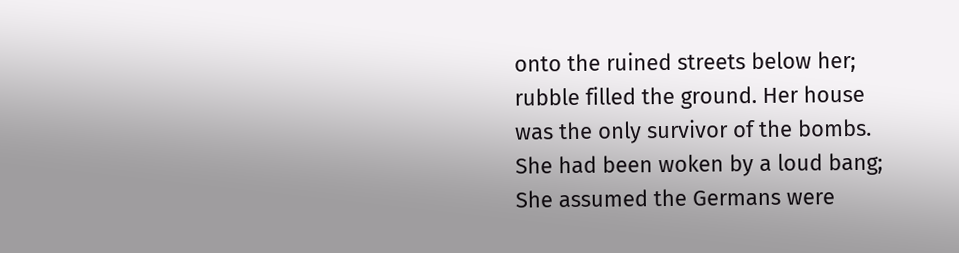onto the ruined streets below her; rubble filled the ground. Her house was the only survivor of the bombs. She had been woken by a loud bang; She assumed the Germans were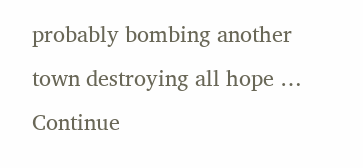probably bombing another town destroying all hope … Continue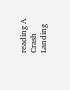reading A Crash Landing